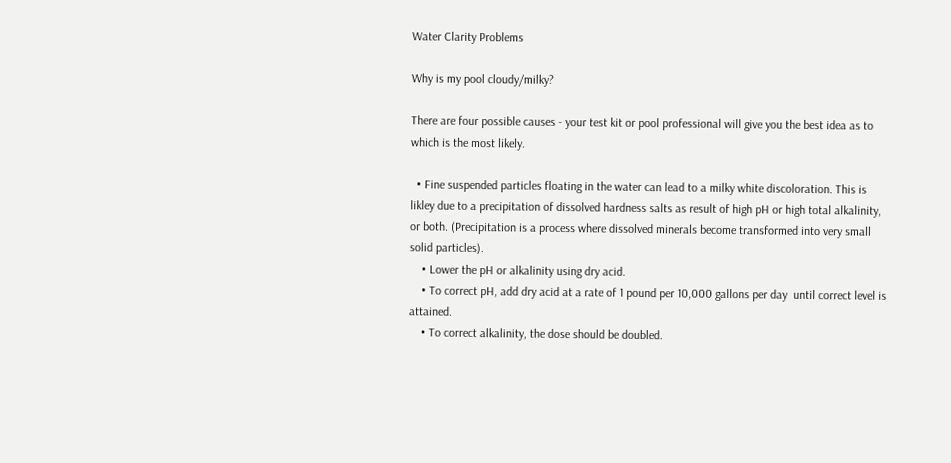Water Clarity Problems

Why is my pool cloudy/milky?

There are four possible causes - your test kit or pool professional will give you the best idea as to which is the most likely.

  • Fine suspended particles floating in the water can lead to a milky white discoloration. This is likley due to a precipitation of dissolved hardness salts as result of high pH or high total alkalinity, or both. (Precipitation is a process where dissolved minerals become transformed into very small solid particles).
    • Lower the pH or alkalinity using dry acid.
    • To correct pH, add dry acid at a rate of 1 pound per 10,000 gallons per day  until correct level is attained.
    • To correct alkalinity, the dose should be doubled.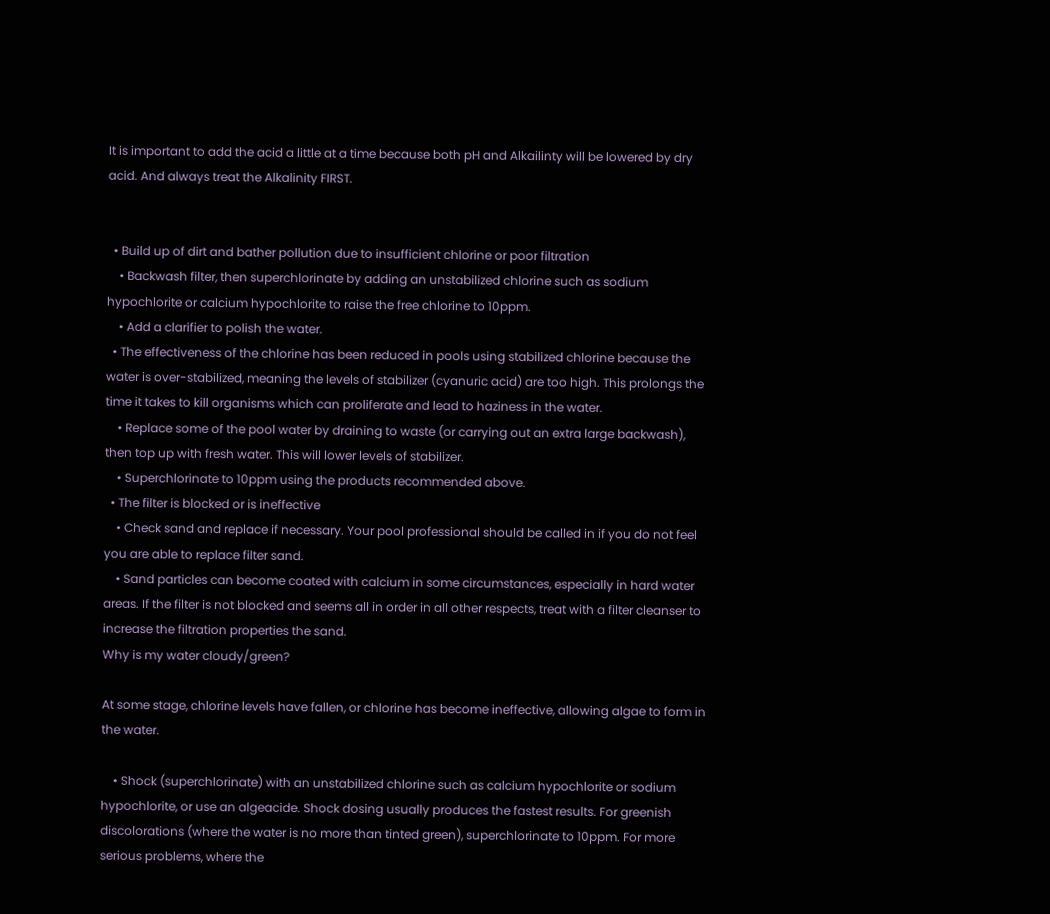It is important to add the acid a little at a time because both pH and Alkailinty will be lowered by dry acid. And always treat the Alkalinity FIRST.


  • Build up of dirt and bather pollution due to insufficient chlorine or poor filtration
    • Backwash filter, then superchlorinate by adding an unstabilized chlorine such as sodium hypochlorite or calcium hypochlorite to raise the free chlorine to 10ppm.
    • Add a clarifier to polish the water.
  • The effectiveness of the chlorine has been reduced in pools using stabilized chlorine because the water is over-stabilized, meaning the levels of stabilizer (cyanuric acid) are too high. This prolongs the time it takes to kill organisms which can proliferate and lead to haziness in the water.
    • Replace some of the pool water by draining to waste (or carrying out an extra large backwash), then top up with fresh water. This will lower levels of stabilizer.
    • Superchlorinate to 10ppm using the products recommended above.
  • The filter is blocked or is ineffective
    • Check sand and replace if necessary. Your pool professional should be called in if you do not feel you are able to replace filter sand.
    • Sand particles can become coated with calcium in some circumstances, especially in hard water areas. If the filter is not blocked and seems all in order in all other respects, treat with a filter cleanser to increase the filtration properties the sand.
Why is my water cloudy/green?

At some stage, chlorine levels have fallen, or chlorine has become ineffective, allowing algae to form in the water.

    • Shock (superchlorinate) with an unstabilized chlorine such as calcium hypochlorite or sodium hypochlorite, or use an algeacide. Shock dosing usually produces the fastest results. For greenish discolorations (where the water is no more than tinted green), superchlorinate to 10ppm. For more serious problems, where the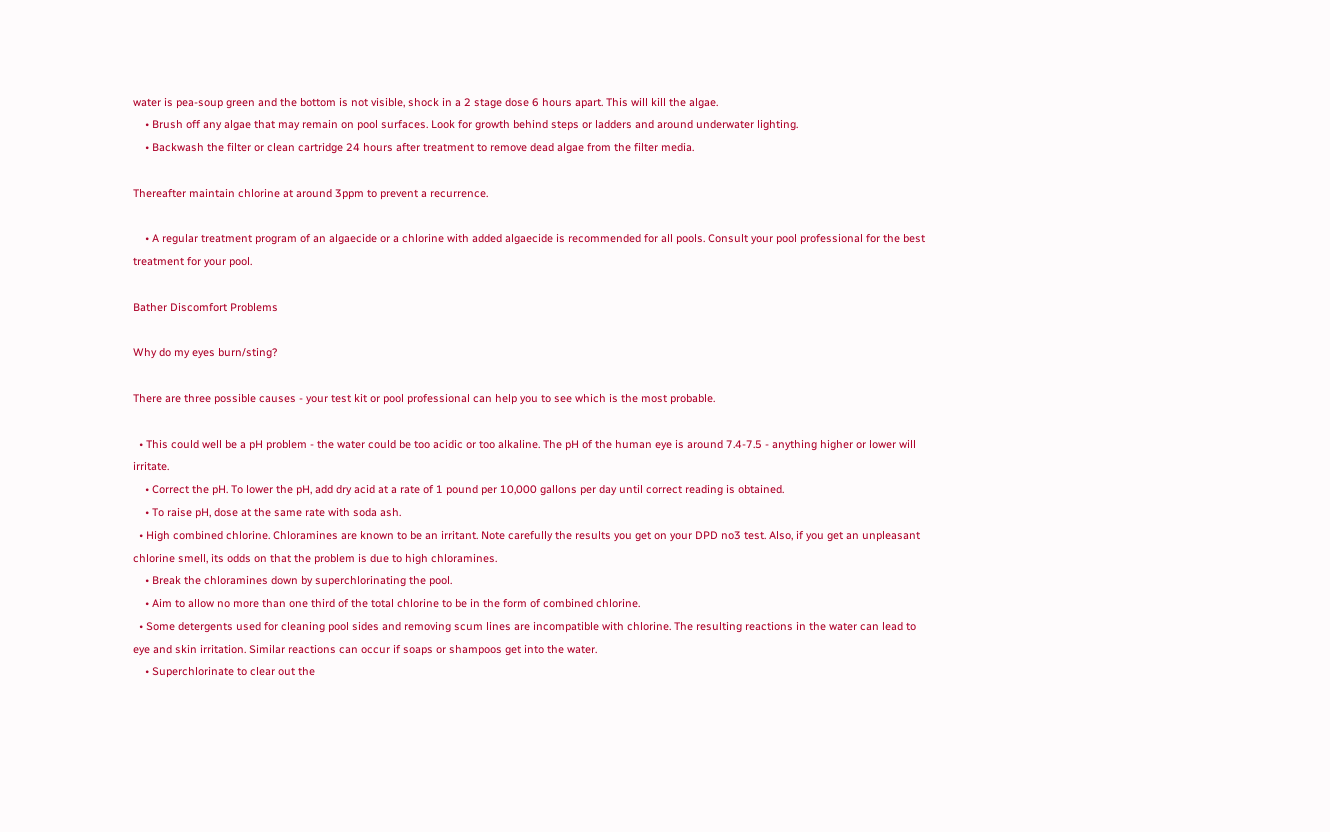water is pea-soup green and the bottom is not visible, shock in a 2 stage dose 6 hours apart. This will kill the algae.
    • Brush off any algae that may remain on pool surfaces. Look for growth behind steps or ladders and around underwater lighting.
    • Backwash the filter or clean cartridge 24 hours after treatment to remove dead algae from the filter media.

Thereafter maintain chlorine at around 3ppm to prevent a recurrence.

    • A regular treatment program of an algaecide or a chlorine with added algaecide is recommended for all pools. Consult your pool professional for the best treatment for your pool.

Bather Discomfort Problems

Why do my eyes burn/sting?

There are three possible causes - your test kit or pool professional can help you to see which is the most probable.

  • This could well be a pH problem - the water could be too acidic or too alkaline. The pH of the human eye is around 7.4-7.5 - anything higher or lower will irritate.
    • Correct the pH. To lower the pH, add dry acid at a rate of 1 pound per 10,000 gallons per day until correct reading is obtained.
    • To raise pH, dose at the same rate with soda ash.
  • High combined chlorine. Chloramines are known to be an irritant. Note carefully the results you get on your DPD no3 test. Also, if you get an unpleasant chlorine smell, its odds on that the problem is due to high chloramines.
    • Break the chloramines down by superchlorinating the pool.
    • Aim to allow no more than one third of the total chlorine to be in the form of combined chlorine.
  • Some detergents used for cleaning pool sides and removing scum lines are incompatible with chlorine. The resulting reactions in the water can lead to eye and skin irritation. Similar reactions can occur if soaps or shampoos get into the water.
    • Superchlorinate to clear out the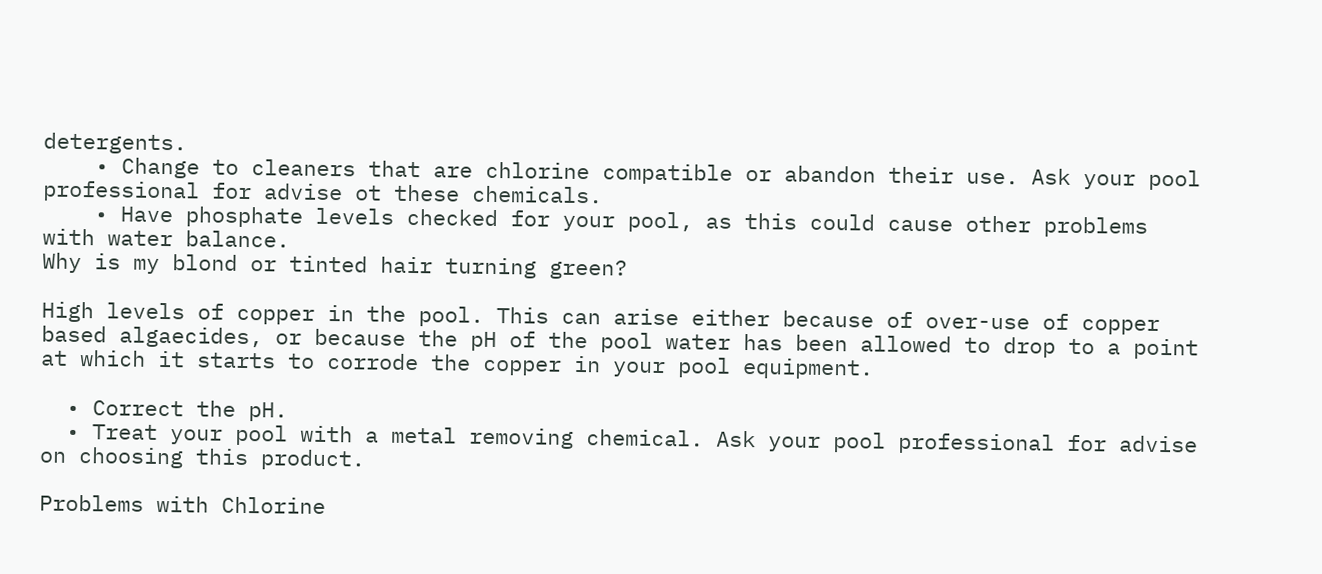detergents.
    • Change to cleaners that are chlorine compatible or abandon their use. Ask your pool professional for advise ot these chemicals.
    • Have phosphate levels checked for your pool, as this could cause other problems with water balance.
Why is my blond or tinted hair turning green?

High levels of copper in the pool. This can arise either because of over-use of copper based algaecides, or because the pH of the pool water has been allowed to drop to a point at which it starts to corrode the copper in your pool equipment.

  • Correct the pH.
  • Treat your pool with a metal removing chemical. Ask your pool professional for advise on choosing this product.

Problems with Chlorine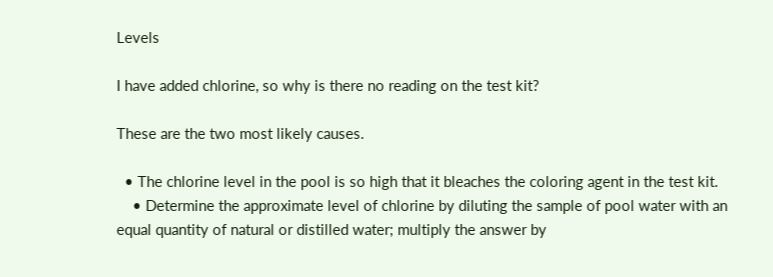Levels

I have added chlorine, so why is there no reading on the test kit?

These are the two most likely causes.

  • The chlorine level in the pool is so high that it bleaches the coloring agent in the test kit.
    • Determine the approximate level of chlorine by diluting the sample of pool water with an equal quantity of natural or distilled water; multiply the answer by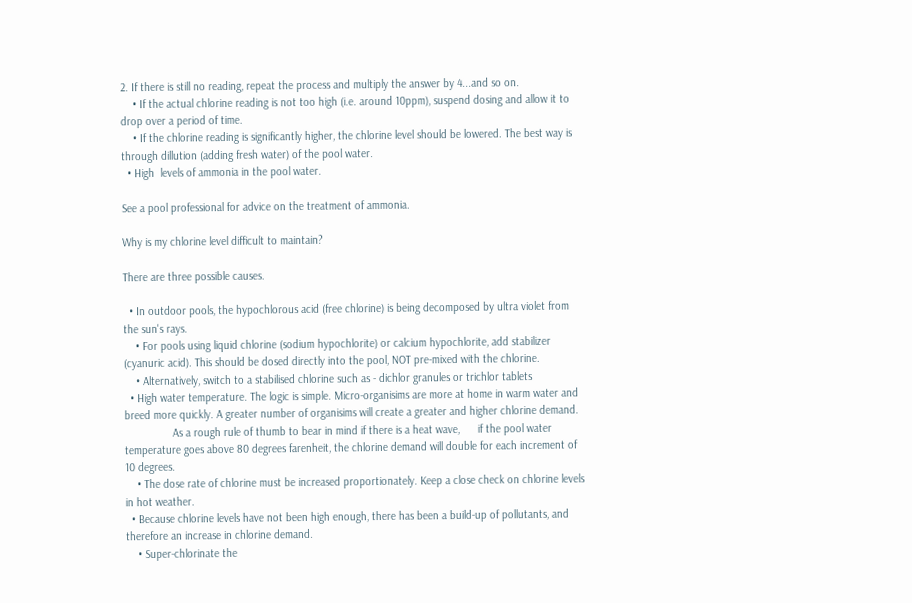2. If there is still no reading, repeat the process and multiply the answer by 4...and so on.
    • If the actual chlorine reading is not too high (i.e. around 10ppm), suspend dosing and allow it to drop over a period of time.
    • If the chlorine reading is significantly higher, the chlorine level should be lowered. The best way is through dillution (adding fresh water) of the pool water.
  • High  levels of ammonia in the pool water.

See a pool professional for advice on the treatment of ammonia.

Why is my chlorine level difficult to maintain?

There are three possible causes.

  • In outdoor pools, the hypochlorous acid (free chlorine) is being decomposed by ultra violet from the sun's rays.
    • For pools using liquid chlorine (sodium hypochlorite) or calcium hypochlorite, add stabilizer (cyanuric acid). This should be dosed directly into the pool, NOT pre-mixed with the chlorine.
    • Alternatively, switch to a stabilised chlorine such as - dichlor granules or trichlor tablets
  • High water temperature. The logic is simple. Micro-organisims are more at home in warm water and breed more quickly. A greater number of organisims will create a greater and higher chlorine demand.
                As a rough rule of thumb to bear in mind if there is a heat wave,      if the pool water temperature goes above 80 degrees farenheit, the chlorine demand will double for each increment of 10 degrees.
    • The dose rate of chlorine must be increased proportionately. Keep a close check on chlorine levels in hot weather.
  • Because chlorine levels have not been high enough, there has been a build-up of pollutants, and therefore an increase in chlorine demand.
    • Super-chlorinate the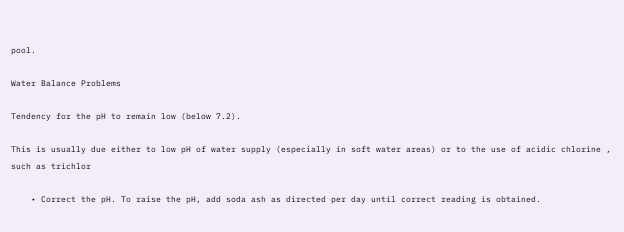pool.

Water Balance Problems

Tendency for the pH to remain low (below 7.2).

This is usually due either to low pH of water supply (especially in soft water areas) or to the use of acidic chlorine , such as trichlor

    • Correct the pH. To raise the pH, add soda ash as directed per day until correct reading is obtained.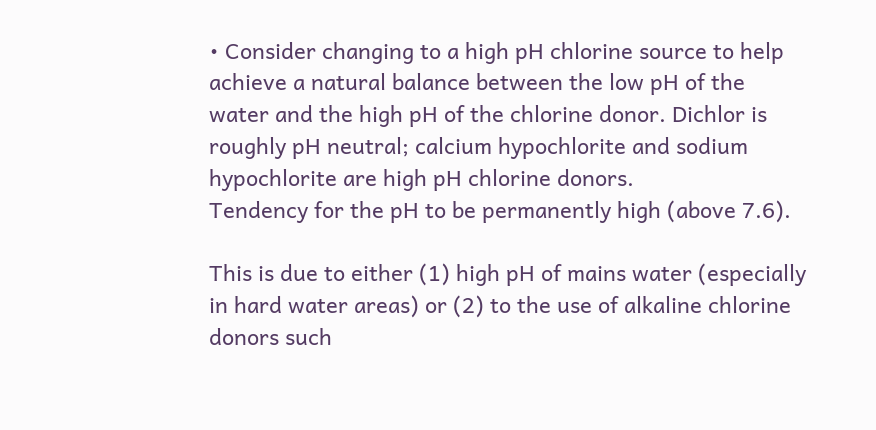• Consider changing to a high pH chlorine source to help achieve a natural balance between the low pH of the water and the high pH of the chlorine donor. Dichlor is roughly pH neutral; calcium hypochlorite and sodium hypochlorite are high pH chlorine donors.
Tendency for the pH to be permanently high (above 7.6).

This is due to either (1) high pH of mains water (especially in hard water areas) or (2) to the use of alkaline chlorine donors such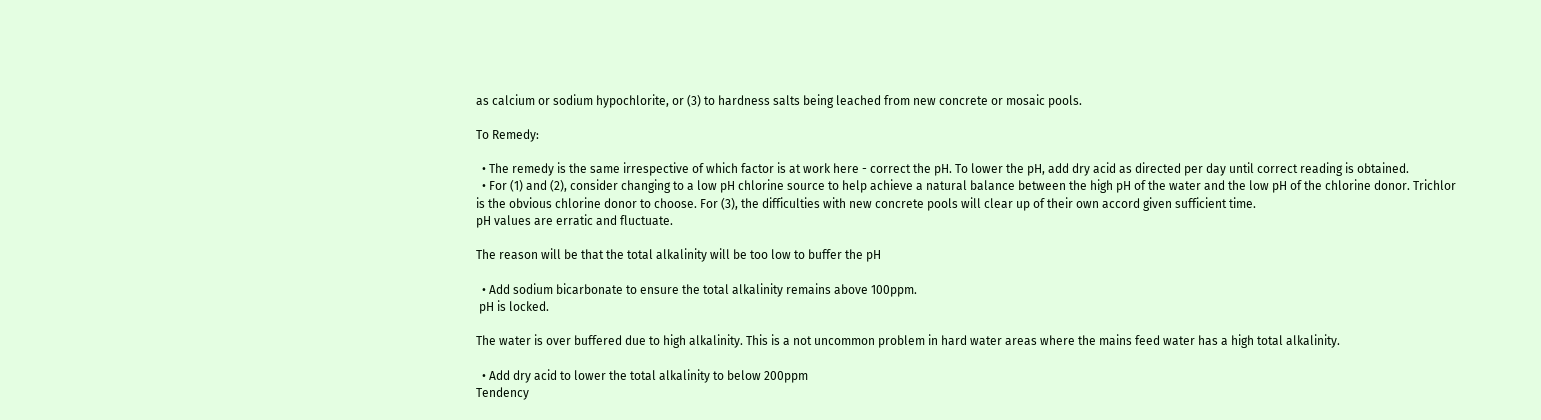as calcium or sodium hypochlorite, or (3) to hardness salts being leached from new concrete or mosaic pools.

To Remedy:

  • The remedy is the same irrespective of which factor is at work here - correct the pH. To lower the pH, add dry acid as directed per day until correct reading is obtained.
  • For (1) and (2), consider changing to a low pH chlorine source to help achieve a natural balance between the high pH of the water and the low pH of the chlorine donor. Trichlor is the obvious chlorine donor to choose. For (3), the difficulties with new concrete pools will clear up of their own accord given sufficient time.
pH values are erratic and fluctuate.

The reason will be that the total alkalinity will be too low to buffer the pH

  • Add sodium bicarbonate to ensure the total alkalinity remains above 100ppm.
 pH is locked.

The water is over buffered due to high alkalinity. This is a not uncommon problem in hard water areas where the mains feed water has a high total alkalinity.

  • Add dry acid to lower the total alkalinity to below 200ppm
Tendency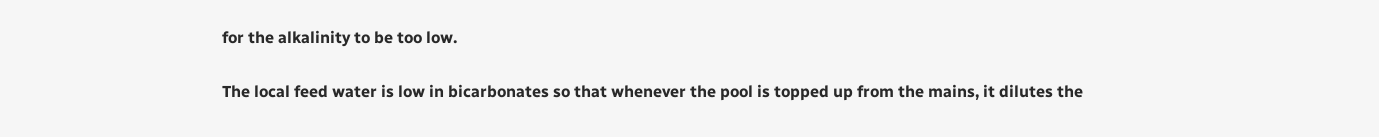for the alkalinity to be too low.

The local feed water is low in bicarbonates so that whenever the pool is topped up from the mains, it dilutes the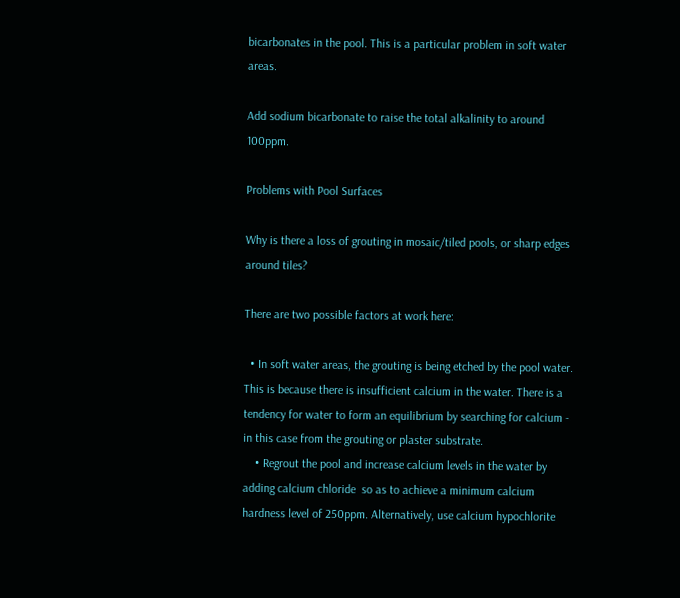bicarbonates in the pool. This is a particular problem in soft water areas.

Add sodium bicarbonate to raise the total alkalinity to around 100ppm.

Problems with Pool Surfaces

Why is there a loss of grouting in mosaic/tiled pools, or sharp edges around tiles?

There are two possible factors at work here:

  • In soft water areas, the grouting is being etched by the pool water. This is because there is insufficient calcium in the water. There is a tendency for water to form an equilibrium by searching for calcium - in this case from the grouting or plaster substrate.
    • Regrout the pool and increase calcium levels in the water by adding calcium chloride  so as to achieve a minimum calcium hardness level of 250ppm. Alternatively, use calcium hypochlorite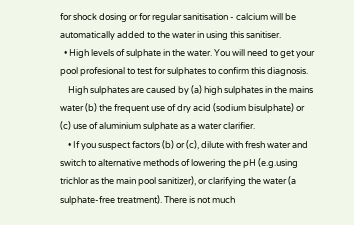for shock dosing or for regular sanitisation - calcium will be automatically added to the water in using this sanitiser.
  • High levels of sulphate in the water. You will need to get your pool profesional to test for sulphates to confirm this diagnosis.
    High sulphates are caused by (a) high sulphates in the mains water (b) the frequent use of dry acid (sodium bisulphate) or (c) use of aluminium sulphate as a water clarifier.
    • If you suspect factors (b) or (c), dilute with fresh water and switch to alternative methods of lowering the pH (e.g.using trichlor as the main pool sanitizer), or clarifying the water (a sulphate-free treatment). There is not much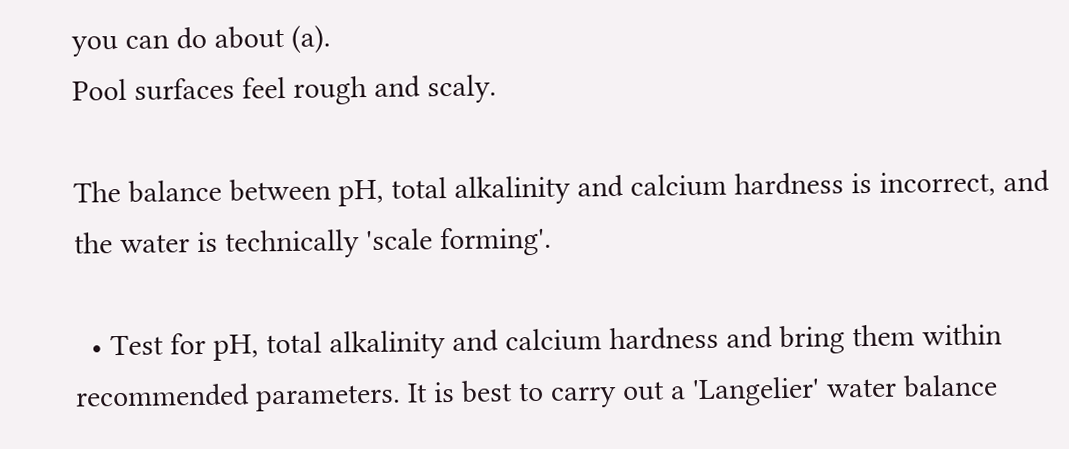you can do about (a).
Pool surfaces feel rough and scaly.

The balance between pH, total alkalinity and calcium hardness is incorrect, and the water is technically 'scale forming'.

  • Test for pH, total alkalinity and calcium hardness and bring them within recommended parameters. It is best to carry out a 'Langelier' water balance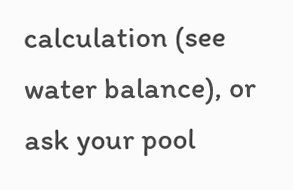calculation (see water balance), or ask your pool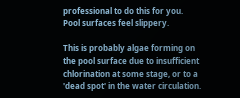professional to do this for you.
Pool surfaces feel slippery.

This is probably algae forming on the pool surface due to insufficient chlorination at some stage, or to a 'dead spot' in the water circulation.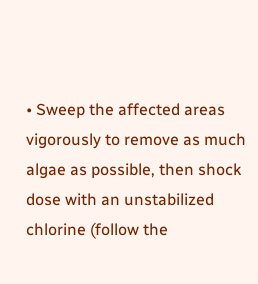• Sweep the affected areas vigorously to remove as much algae as possible, then shock dose with an unstabilized chlorine (follow the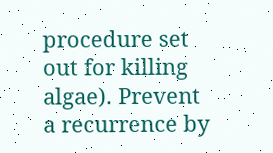procedure set out for killing algae). Prevent a recurrence by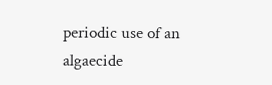periodic use of an algaecide